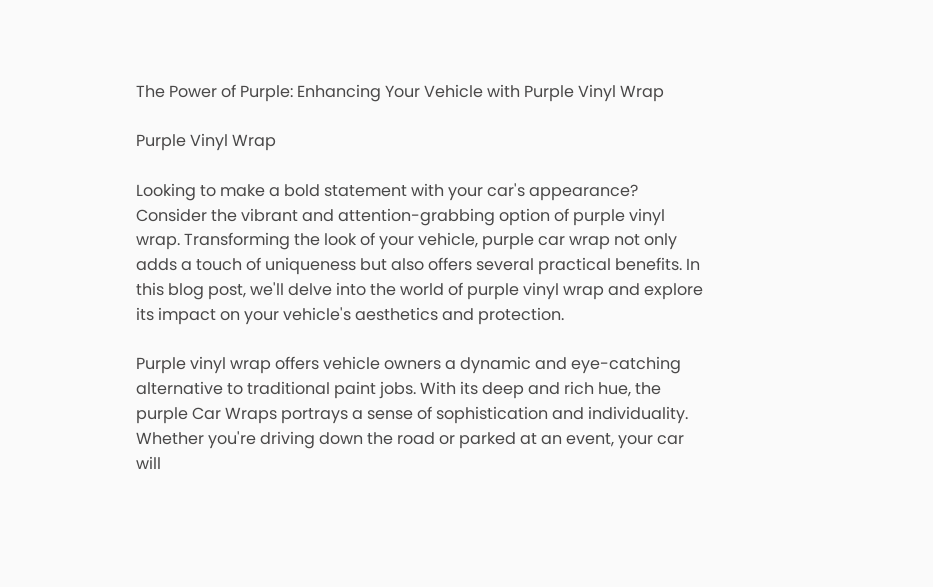The Power of Purple: Enhancing Your Vehicle with Purple Vinyl Wrap

Purple Vinyl Wrap

Looking to make a bold statement with your car's appearance? Consider the vibrant and attention-grabbing option of purple vinyl wrap. Transforming the look of your vehicle, purple car wrap not only adds a touch of uniqueness but also offers several practical benefits. In this blog post, we'll delve into the world of purple vinyl wrap and explore its impact on your vehicle's aesthetics and protection.

Purple vinyl wrap offers vehicle owners a dynamic and eye-catching alternative to traditional paint jobs. With its deep and rich hue, the purple Car Wraps portrays a sense of sophistication and individuality. Whether you're driving down the road or parked at an event, your car will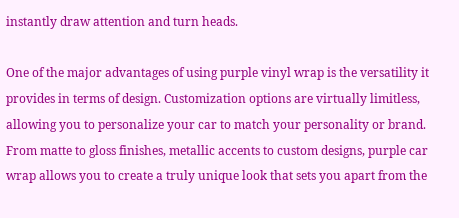instantly draw attention and turn heads.

One of the major advantages of using purple vinyl wrap is the versatility it provides in terms of design. Customization options are virtually limitless, allowing you to personalize your car to match your personality or brand. From matte to gloss finishes, metallic accents to custom designs, purple car wrap allows you to create a truly unique look that sets you apart from the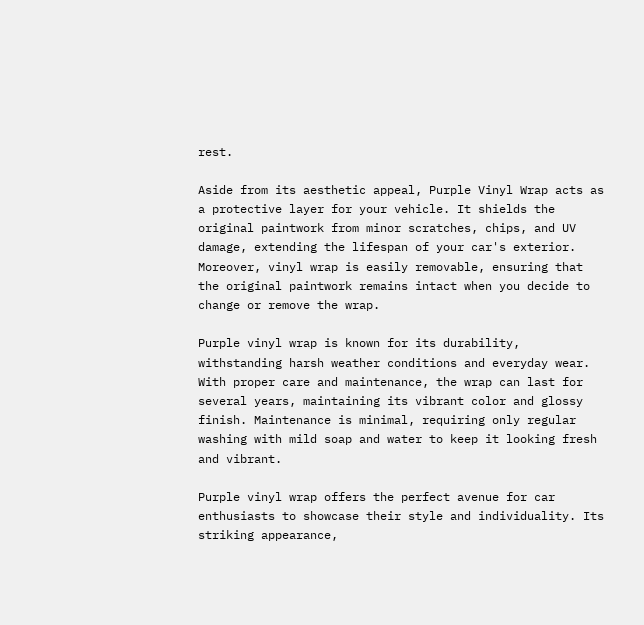rest.

Aside from its aesthetic appeal, Purple Vinyl Wrap acts as a protective layer for your vehicle. It shields the original paintwork from minor scratches, chips, and UV damage, extending the lifespan of your car's exterior. Moreover, vinyl wrap is easily removable, ensuring that the original paintwork remains intact when you decide to change or remove the wrap.

Purple vinyl wrap is known for its durability, withstanding harsh weather conditions and everyday wear. With proper care and maintenance, the wrap can last for several years, maintaining its vibrant color and glossy finish. Maintenance is minimal, requiring only regular washing with mild soap and water to keep it looking fresh and vibrant.

Purple vinyl wrap offers the perfect avenue for car enthusiasts to showcase their style and individuality. Its striking appearance,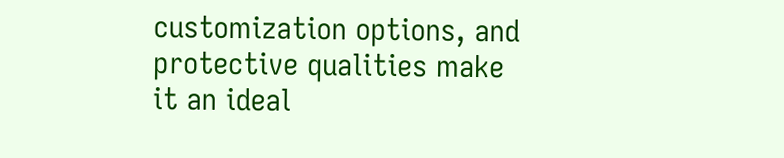customization options, and protective qualities make it an ideal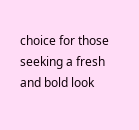choice for those seeking a fresh and bold look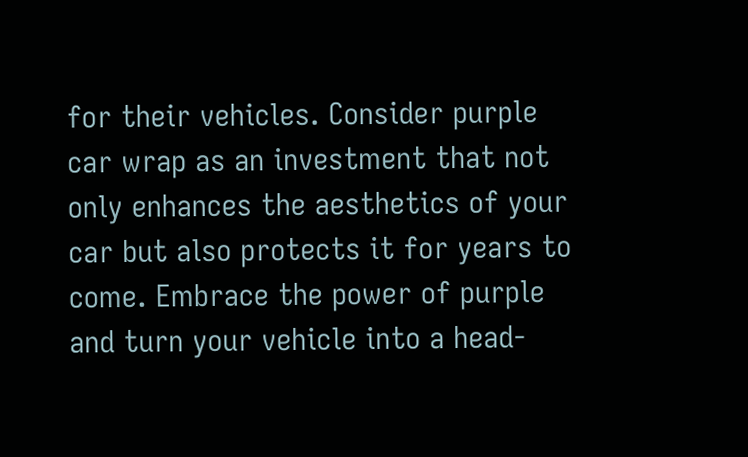for their vehicles. Consider purple car wrap as an investment that not only enhances the aesthetics of your car but also protects it for years to come. Embrace the power of purple and turn your vehicle into a head-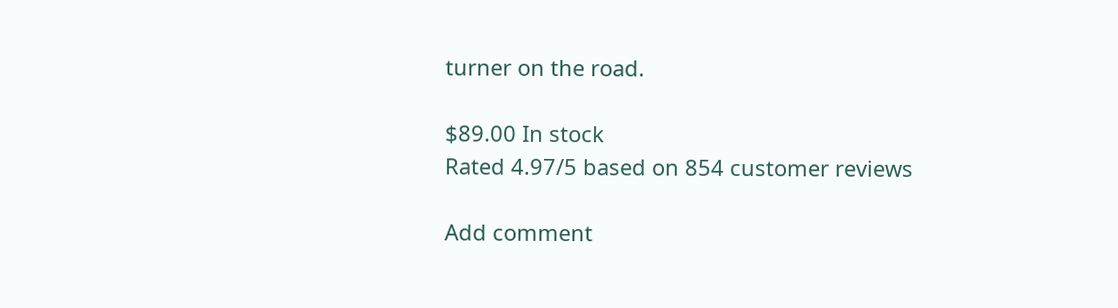turner on the road.

$89.00 In stock
Rated 4.97/5 based on 854 customer reviews

Add comment